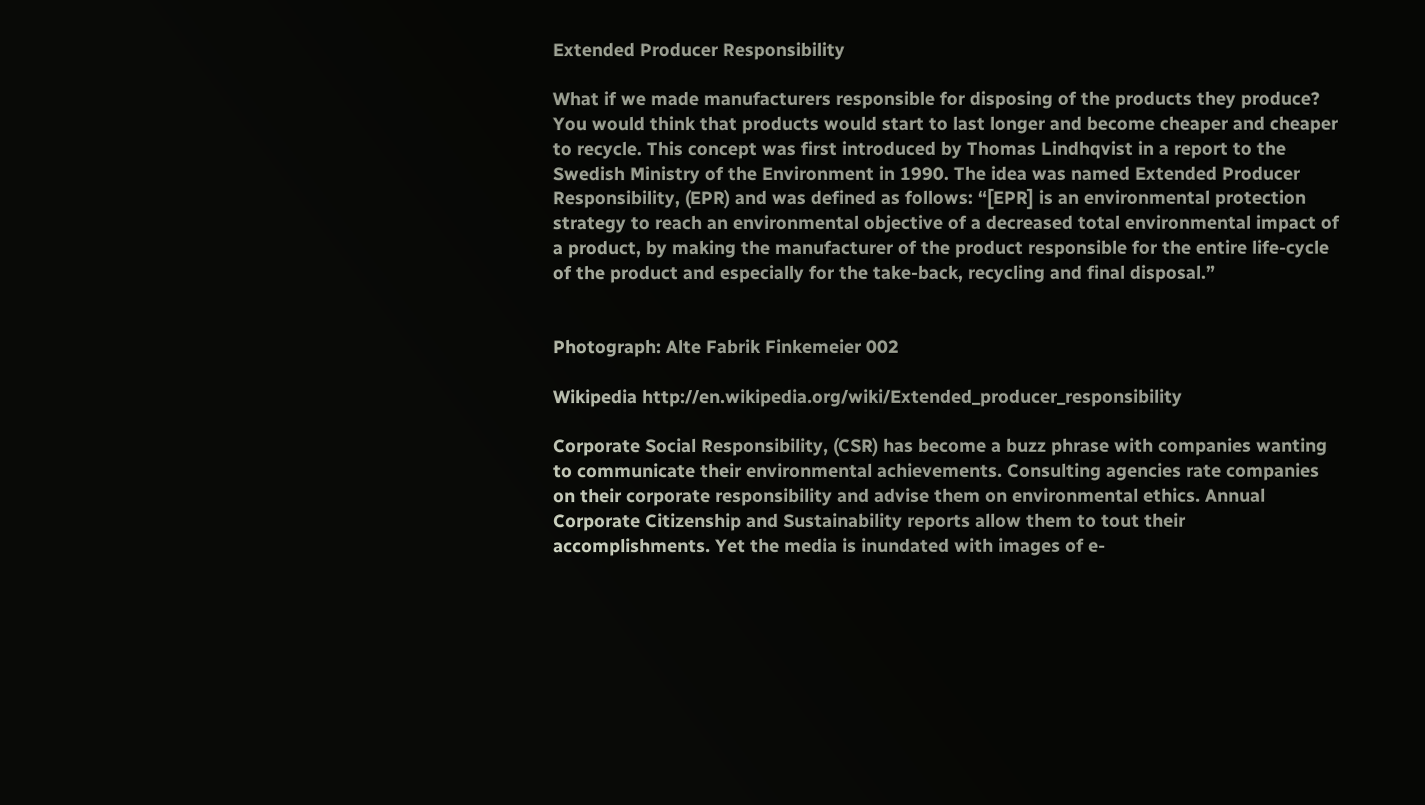Extended Producer Responsibility

What if we made manufacturers responsible for disposing of the products they produce? You would think that products would start to last longer and become cheaper and cheaper to recycle. This concept was first introduced by Thomas Lindhqvist in a report to the Swedish Ministry of the Environment in 1990. The idea was named Extended Producer Responsibility, (EPR) and was defined as follows: “[EPR] is an environmental protection strategy to reach an environmental objective of a decreased total environmental impact of a product, by making the manufacturer of the product responsible for the entire life-cycle of the product and especially for the take-back, recycling and final disposal.”


Photograph: Alte Fabrik Finkemeier 002

Wikipedia http://en.wikipedia.org/wiki/Extended_producer_responsibility

Corporate Social Responsibility, (CSR) has become a buzz phrase with companies wanting to communicate their environmental achievements. Consulting agencies rate companies on their corporate responsibility and advise them on environmental ethics. Annual Corporate Citizenship and Sustainability reports allow them to tout their accomplishments. Yet the media is inundated with images of e-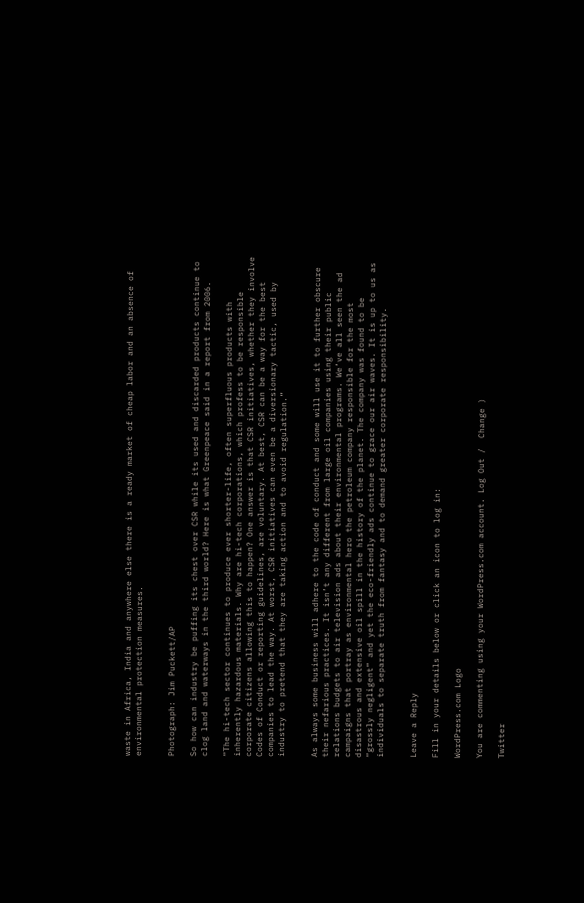waste in Africa, India and anywhere else there is a ready market of cheap labor and an absence of environmental protection measures.


Photograph: Jim Puckett/AP

So how can industry be puffing its chest over CSR while its used and discarded products continue to clog land and waterways in the third world? Here is what Greenpeace said in a report from 2006.

“The hi-tech sector continues to produce ever shorter-life, often superfluous products with inherently hazardous materials. Why are hi-tech corporations, which profess to be responsible corporate citizens allowing this to happen? One answer is that CSR initiatives, whether they involve Codes of Conduct or reporting guidelines, are voluntary. At best, CSR can be a way for the best companies to lead the way. At worst, CSR initiatives can even be a diversionary tactic, used by industry to pretend that they are taking action and to avoid regulation.”


As always some business will adhere to the code of conduct and some will use it to further obscure their nefarious practices. It isn’t any different from large oil companies using their public relations budgets to air television ads about their environmental programs. We’ve all seen the ad campaigns that portray as environmental hero the petroleum company responsible for the most disastrous and extensive oil spill in the history of the planet. The company was found to be “grossly negligent” and yet the eco-friendly ads continue to grace our air waves. It is up to us as individuals to separate truth from fantasy and to demand greater corporate responsibility.


Leave a Reply

Fill in your details below or click an icon to log in:

WordPress.com Logo

You are commenting using your WordPress.com account. Log Out /  Change )

Twitter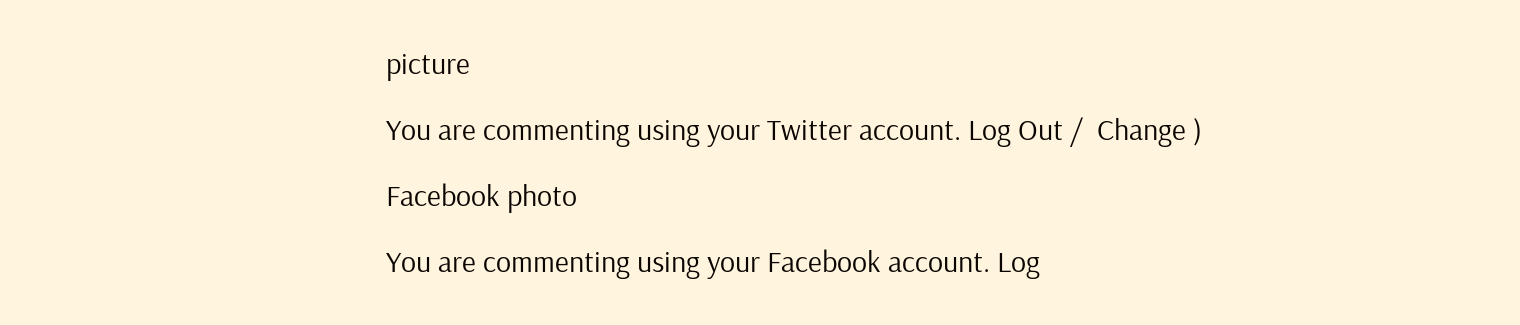picture

You are commenting using your Twitter account. Log Out /  Change )

Facebook photo

You are commenting using your Facebook account. Log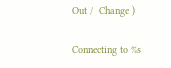Out /  Change )

Connecting to %s